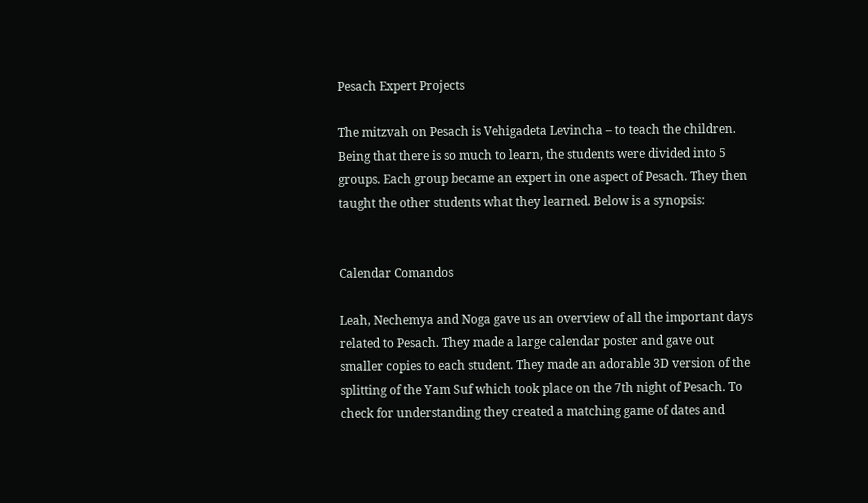Pesach Expert Projects

The mitzvah on Pesach is Vehigadeta Levincha – to teach the children. Being that there is so much to learn, the students were divided into 5 groups. Each group became an expert in one aspect of Pesach. They then taught the other students what they learned. Below is a synopsis:


Calendar Comandos

Leah, Nechemya and Noga gave us an overview of all the important days related to Pesach. They made a large calendar poster and gave out smaller copies to each student. They made an adorable 3D version of the splitting of the Yam Suf which took place on the 7th night of Pesach. To check for understanding they created a matching game of dates and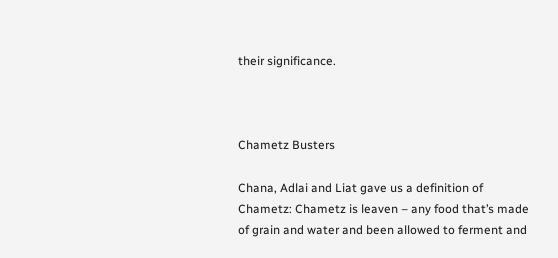their significance.



Chametz Busters

Chana, Adlai and Liat gave us a definition of Chametz: Chametz is leaven – any food that’s made of grain and water and been allowed to ferment and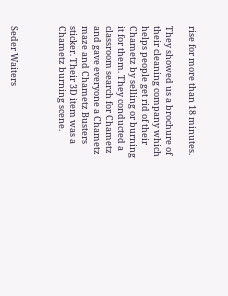rise for more than 18 minutes.

They showed us a brochure of their cleaning company which helps people get rid of their Chametz by selling or burning it for them. They conducted a classroom search for Chametz and gave everyone a Chametz maze and Chametz Busters sticker. Their 3D item was a Chametz burning scene.



Seder Waiters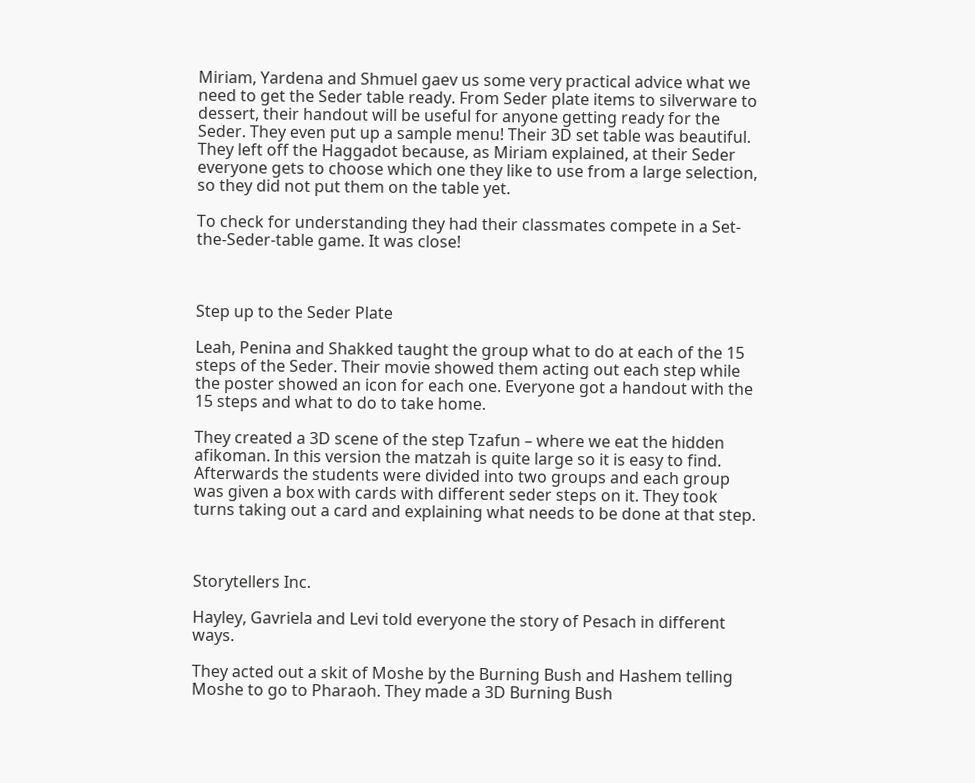Miriam, Yardena and Shmuel gaev us some very practical advice what we need to get the Seder table ready. From Seder plate items to silverware to dessert, their handout will be useful for anyone getting ready for the Seder. They even put up a sample menu! Their 3D set table was beautiful. They left off the Haggadot because, as Miriam explained, at their Seder everyone gets to choose which one they like to use from a large selection, so they did not put them on the table yet.

To check for understanding they had their classmates compete in a Set-the-Seder-table game. It was close!



Step up to the Seder Plate

Leah, Penina and Shakked taught the group what to do at each of the 15 steps of the Seder. Their movie showed them acting out each step while the poster showed an icon for each one. Everyone got a handout with the 15 steps and what to do to take home.

They created a 3D scene of the step Tzafun – where we eat the hidden afikoman. In this version the matzah is quite large so it is easy to find. Afterwards the students were divided into two groups and each group was given a box with cards with different seder steps on it. They took turns taking out a card and explaining what needs to be done at that step.



Storytellers Inc.

Hayley, Gavriela and Levi told everyone the story of Pesach in different ways.

They acted out a skit of Moshe by the Burning Bush and Hashem telling Moshe to go to Pharaoh. They made a 3D Burning Bush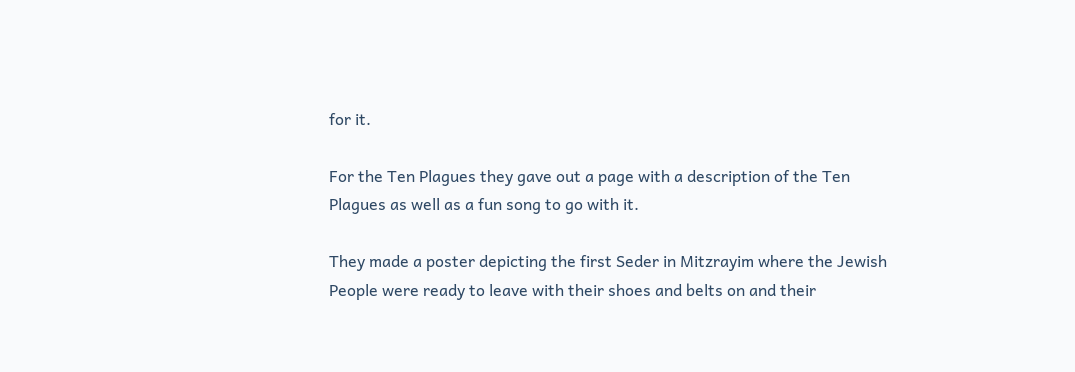for it.

For the Ten Plagues they gave out a page with a description of the Ten Plagues as well as a fun song to go with it.

They made a poster depicting the first Seder in Mitzrayim where the Jewish People were ready to leave with their shoes and belts on and their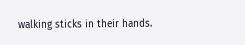walking sticks in their hands.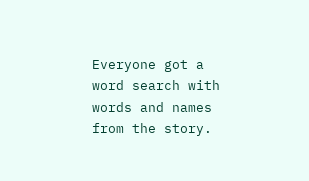Everyone got a word search with words and names from the story.